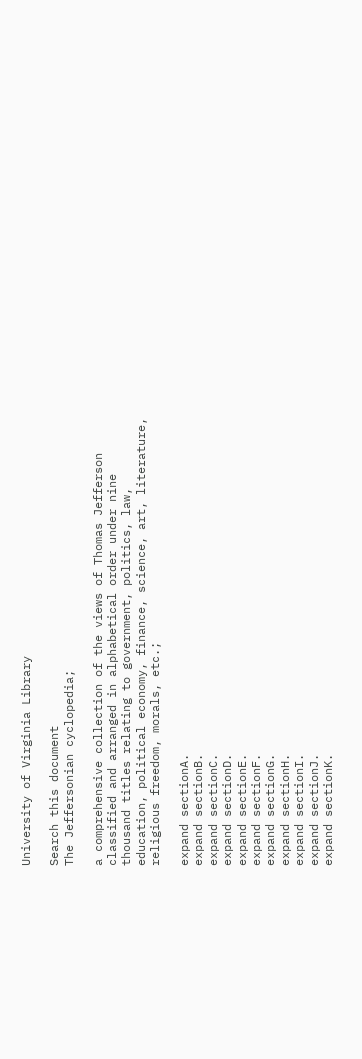University of Virginia Library

Search this document
The Jeffersonian cyclopedia;

a comprehensive collection of the views of Thomas Jefferson classified and arranged in alphabetical order under nine thousand titles relating to government, politics, law, education, political economy, finance, science, art, literature, religious freedom, morals, etc.;

expand sectionA.
expand sectionB.
expand sectionC.
expand sectionD.
expand sectionE.
expand sectionF.
expand sectionG.
expand sectionH.
expand sectionI.
expand sectionJ.
expand sectionK.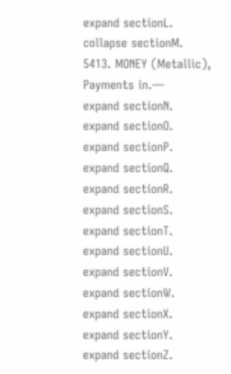expand sectionL.
collapse sectionM.
5413. MONEY (Metallic), Payments in.—
expand sectionN.
expand sectionO.
expand sectionP.
expand sectionQ.
expand sectionR.
expand sectionS.
expand sectionT.
expand sectionU.
expand sectionV.
expand sectionW.
expand sectionX.
expand sectionY.
expand sectionZ.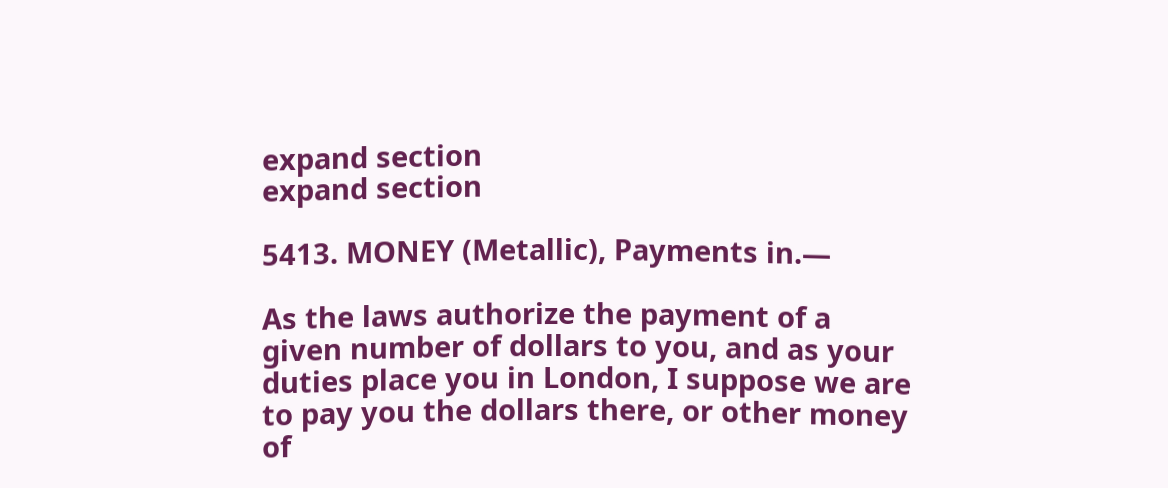expand section
expand section

5413. MONEY (Metallic), Payments in.—

As the laws authorize the payment of a
given number of dollars to you, and as your
duties place you in London, I suppose we are
to pay you the dollars there, or other money
of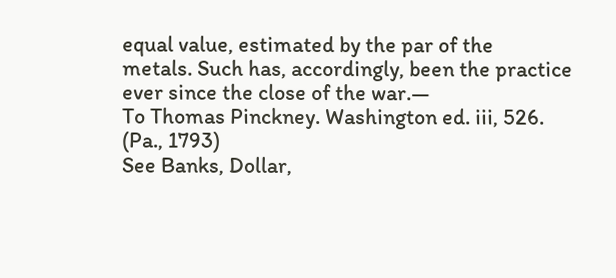equal value, estimated by the par of the
metals. Such has, accordingly, been the practice
ever since the close of the war.—
To Thomas Pinckney. Washington ed. iii, 526.
(Pa., 1793)
See Banks, Dollar,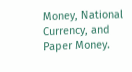Money, National Currency, and Paper Money.